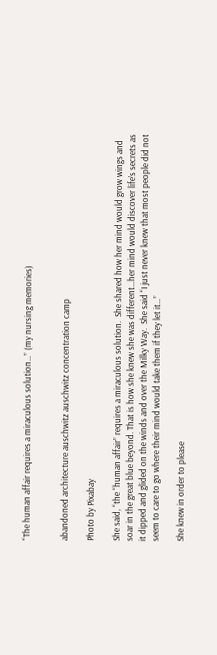“The human affair requires a miraculous solution…” (my nursing memories)


abandoned architecture auschwitz auschwitz concentration camp

Photo by Pixabay

She said, “the “human affair” requires a miraculous solution.  She shared how her mind would grow wings and soar in the great blue beyond. That is how she knew she was different…her mind would discover life’s secrets as it dipped and glided on the winds and over the Milky Way.  She said “I just never knew that most people did not seem to care to go where their mind would take them if they let it…”

She knew in order to please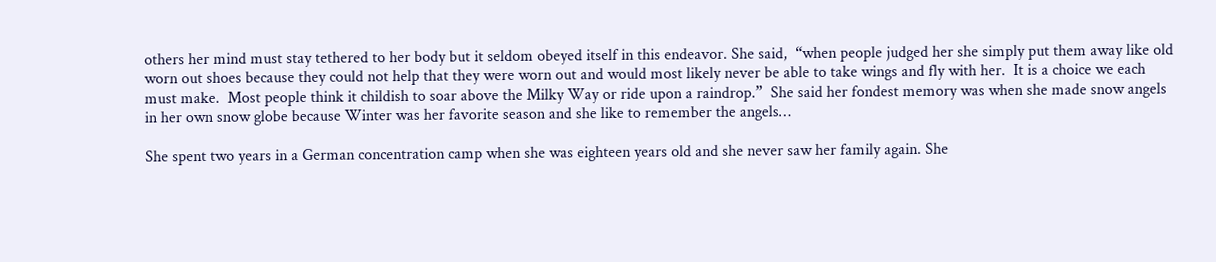others her mind must stay tethered to her body but it seldom obeyed itself in this endeavor. She said,  “when people judged her she simply put them away like old worn out shoes because they could not help that they were worn out and would most likely never be able to take wings and fly with her.  It is a choice we each must make.  Most people think it childish to soar above the Milky Way or ride upon a raindrop.”  She said her fondest memory was when she made snow angels in her own snow globe because Winter was her favorite season and she like to remember the angels…

She spent two years in a German concentration camp when she was eighteen years old and she never saw her family again. She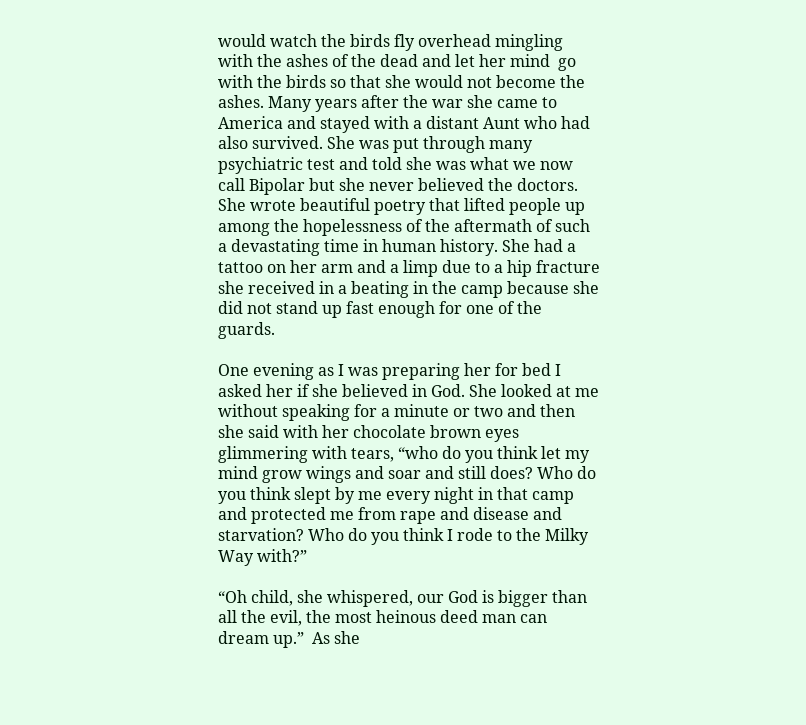would watch the birds fly overhead mingling with the ashes of the dead and let her mind  go with the birds so that she would not become the ashes. Many years after the war she came to America and stayed with a distant Aunt who had also survived. She was put through many psychiatric test and told she was what we now call Bipolar but she never believed the doctors. She wrote beautiful poetry that lifted people up among the hopelessness of the aftermath of such a devastating time in human history. She had a tattoo on her arm and a limp due to a hip fracture she received in a beating in the camp because she did not stand up fast enough for one of the guards.

One evening as I was preparing her for bed I asked her if she believed in God. She looked at me without speaking for a minute or two and then she said with her chocolate brown eyes glimmering with tears, “who do you think let my mind grow wings and soar and still does? Who do you think slept by me every night in that camp and protected me from rape and disease and starvation? Who do you think I rode to the Milky Way with?”

“Oh child, she whispered, our God is bigger than all the evil, the most heinous deed man can dream up.”  As she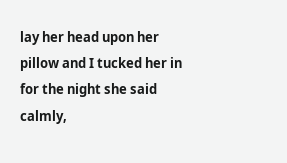lay her head upon her pillow and I tucked her in for the night she said calmly,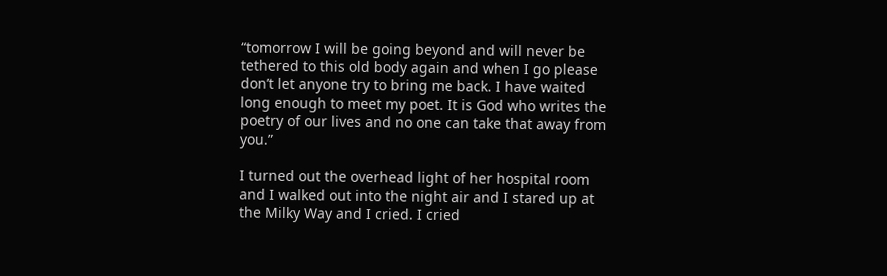“tomorrow I will be going beyond and will never be tethered to this old body again and when I go please don’t let anyone try to bring me back. I have waited long enough to meet my poet. It is God who writes the poetry of our lives and no one can take that away from you.”

I turned out the overhead light of her hospital room and I walked out into the night air and I stared up at the Milky Way and I cried. I cried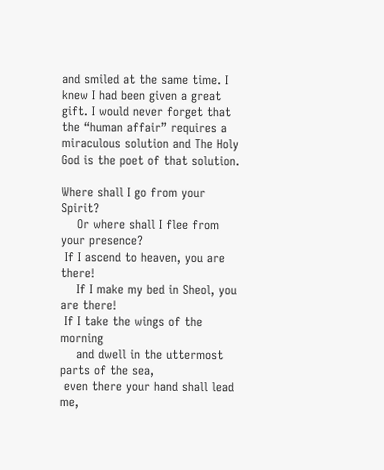and smiled at the same time. I knew I had been given a great gift. I would never forget that the “human affair” requires a miraculous solution and The Holy God is the poet of that solution.

Where shall I go from your Spirit?
    Or where shall I flee from your presence?
 If I ascend to heaven, you are there!
    If I make my bed in Sheol, you are there!
 If I take the wings of the morning
    and dwell in the uttermost parts of the sea,
 even there your hand shall lead me,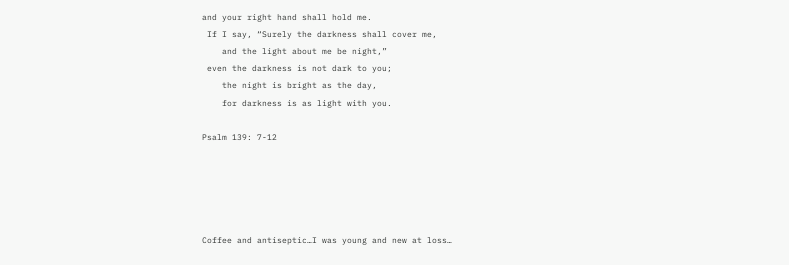and your right hand shall hold me.
 If I say, “Surely the darkness shall cover me,
    and the light about me be night,”
 even the darkness is not dark to you;
    the night is bright as the day,
    for darkness is as light with you.

Psalm 139: 7-12





Coffee and antiseptic…I was young and new at loss…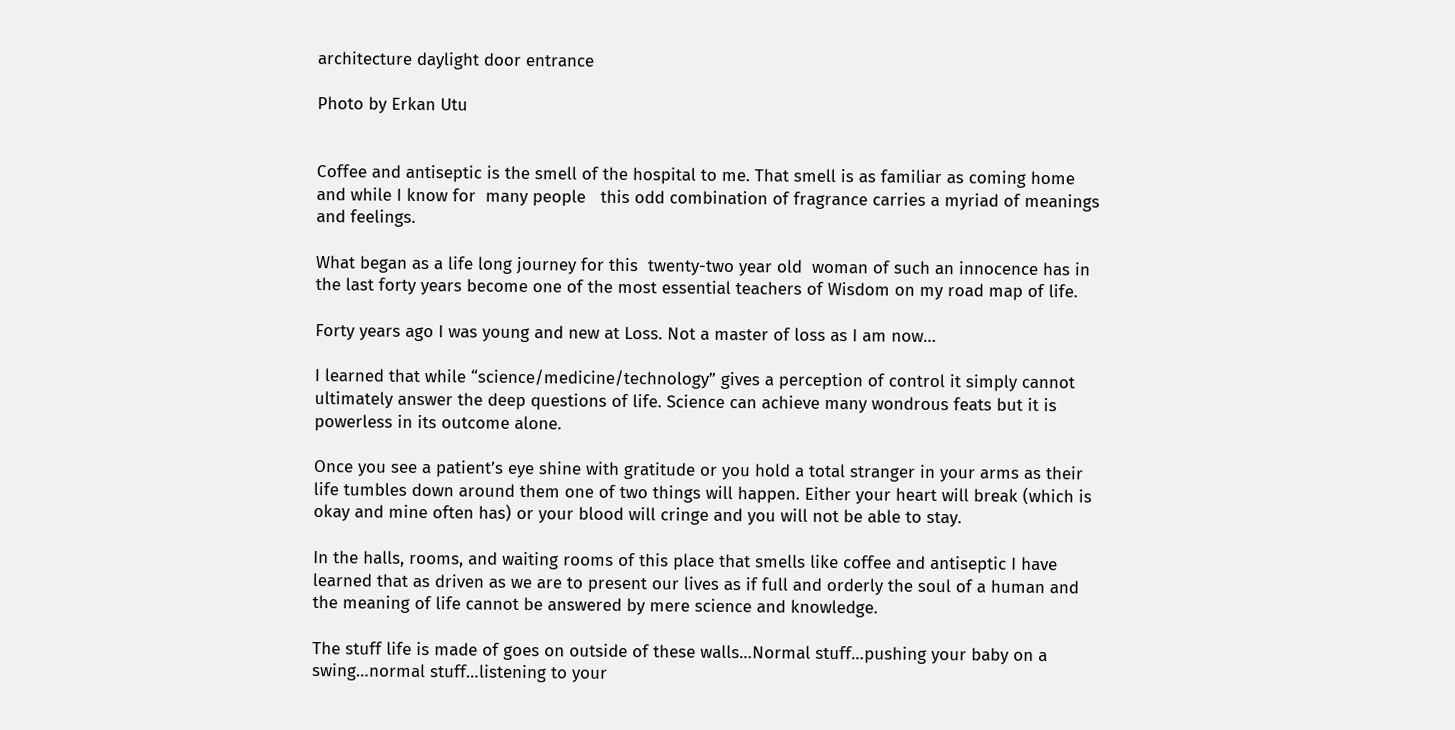architecture daylight door entrance

Photo by Erkan Utu


Coffee and antiseptic is the smell of the hospital to me. That smell is as familiar as coming home and while I know for  many people   this odd combination of fragrance carries a myriad of meanings and feelings.

What began as a life long journey for this  twenty-two year old  woman of such an innocence has in the last forty years become one of the most essential teachers of Wisdom on my road map of life.

Forty years ago I was young and new at Loss. Not a master of loss as I am now…

I learned that while “science/medicine/technology” gives a perception of control it simply cannot ultimately answer the deep questions of life. Science can achieve many wondrous feats but it is powerless in its outcome alone.

Once you see a patient’s eye shine with gratitude or you hold a total stranger in your arms as their life tumbles down around them one of two things will happen. Either your heart will break (which is okay and mine often has) or your blood will cringe and you will not be able to stay.

In the halls, rooms, and waiting rooms of this place that smells like coffee and antiseptic I have learned that as driven as we are to present our lives as if full and orderly the soul of a human and the meaning of life cannot be answered by mere science and knowledge.

The stuff life is made of goes on outside of these walls…Normal stuff…pushing your baby on a swing…normal stuff…listening to your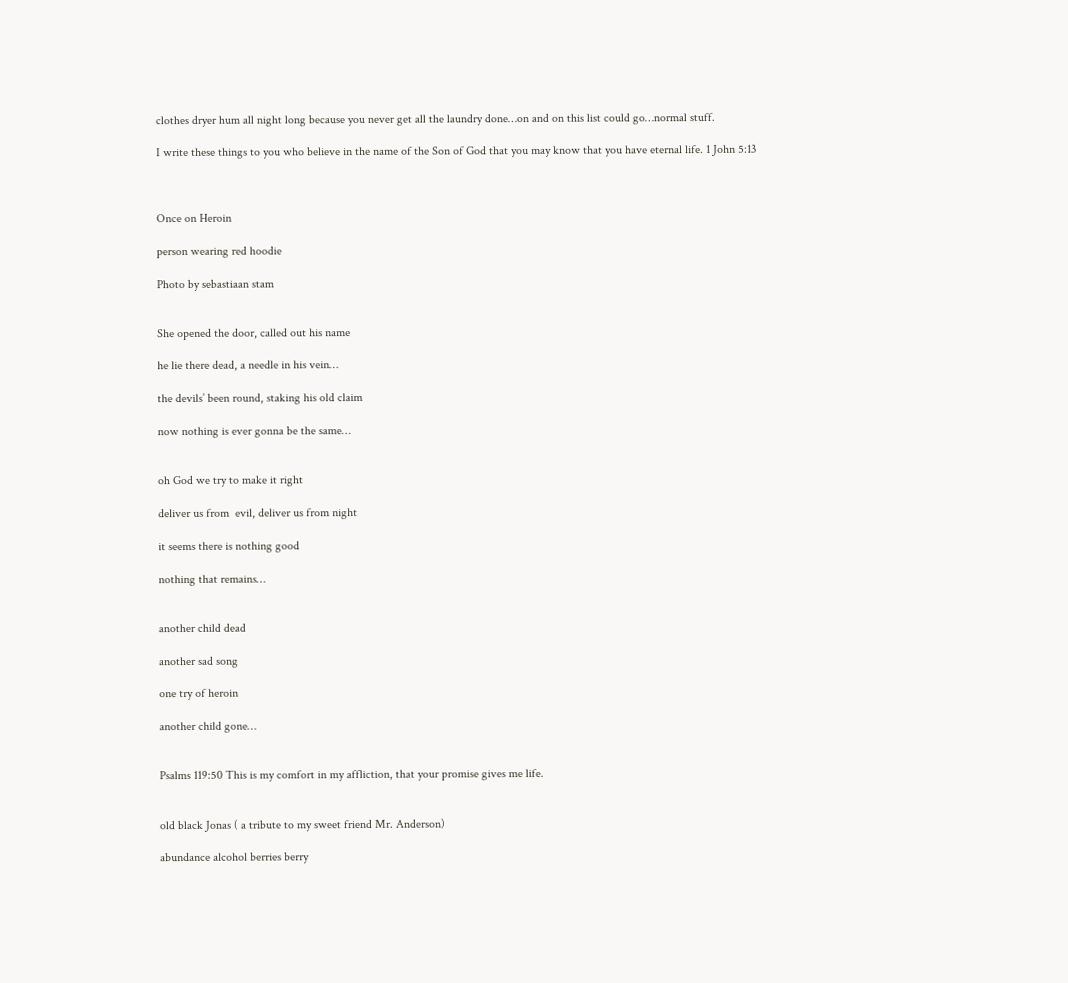clothes dryer hum all night long because you never get all the laundry done…on and on this list could go…normal stuff.

I write these things to you who believe in the name of the Son of God that you may know that you have eternal life. 1 John 5:13



Once on Heroin

person wearing red hoodie

Photo by sebastiaan stam


She opened the door, called out his name

he lie there dead, a needle in his vein…

the devils’ been round, staking his old claim

now nothing is ever gonna be the same…


oh God we try to make it right

deliver us from  evil, deliver us from night

it seems there is nothing good

nothing that remains…


another child dead

another sad song

one try of heroin

another child gone…


Psalms 119:50 This is my comfort in my affliction, that your promise gives me life.


old black Jonas ( a tribute to my sweet friend Mr. Anderson)

abundance alcohol berries berry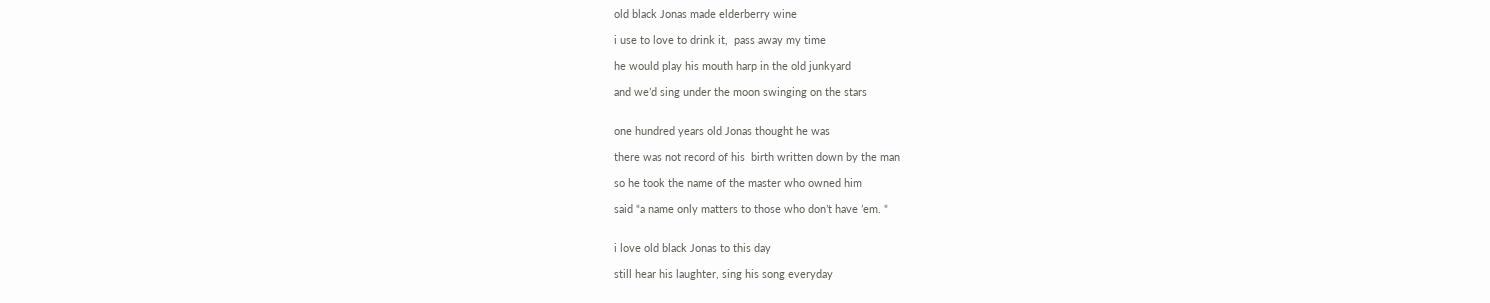old black Jonas made elderberry wine

i use to love to drink it,  pass away my time

he would play his mouth harp in the old junkyard

and we’d sing under the moon swinging on the stars


one hundred years old Jonas thought he was

there was not record of his  birth written down by the man

so he took the name of the master who owned him

said “a name only matters to those who don’t have ’em. “


i love old black Jonas to this day

still hear his laughter, sing his song everyday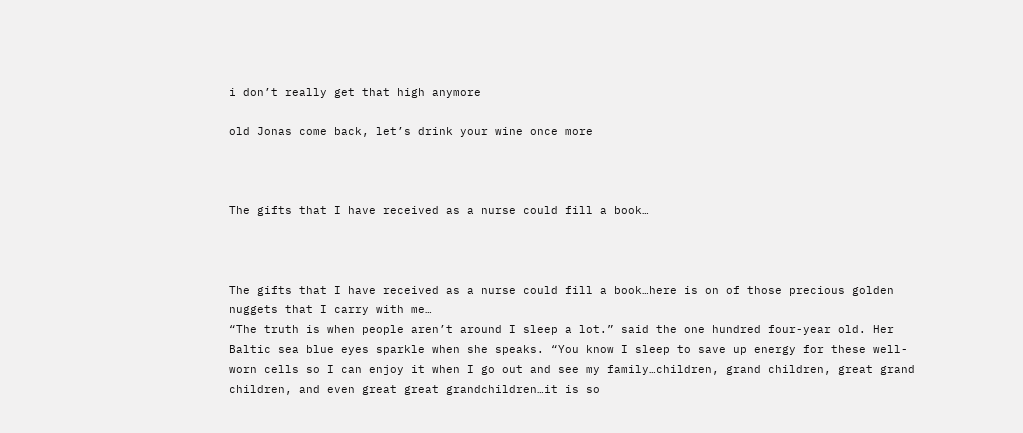i don’t really get that high anymore

old Jonas come back, let’s drink your wine once more



The gifts that I have received as a nurse could fill a book…



The gifts that I have received as a nurse could fill a book…here is on of those precious golden nuggets that I carry with me…
“The truth is when people aren’t around I sleep a lot.” said the one hundred four-year old. Her Baltic sea blue eyes sparkle when she speaks. “You know I sleep to save up energy for these well-worn cells so I can enjoy it when I go out and see my family…children, grand children, great grand children, and even great great grandchildren…it is so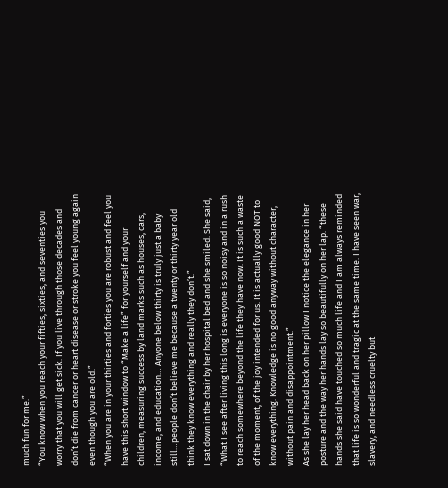much fun for me.”
“You know when you reach your fifties, sixties, and seventies you worry that you will get sick. If you live through those decades and don’t die from cancer or heart disease or stroke you feel young again even though you are old.”
“When you are in your thirties and forties you are robust and feel you have this short window to “Make a life” for yourself and your children, measuring success by land marks such as houses, cars, income, and education… Anyone below thirty is truly just a baby still…people don’t believe me because a twenty or thirty year old think they know everything and really they don’t.”
I sat down in the chair by her hospital bed and she smiled. She said, “What I see after living this long is everyone is so noisy and in a rush to reach somewhere beyond the life they have now. It is such a waste of the moment, of the joy intended for us. It is actually good NOT to know everything. Knowledge is no good anyway without character, without pain and disappointment.”
As she lay her head back on her pillow I notice the elegance in her posture and the way her hands lay so beautifully on her lap. “these hands she said have touched so much life and I am always reminded that life is so wonderful and tragic at the same time. I have seen war, slavery, and needless cruelty but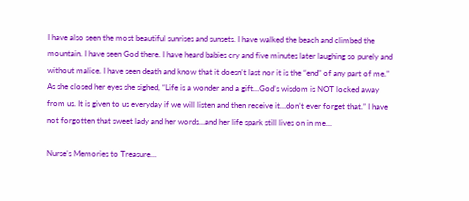I have also seen the most beautiful sunrises and sunsets. I have walked the beach and climbed the mountain. I have seen God there. I have heard babies cry and five minutes later laughing so purely and without malice. I have seen death and know that it doesn’t last nor it is the “end” of any part of me.”
As she closed her eyes she sighed, “Life is a wonder and a gift…God’s wisdom is NOT locked away from us. It is given to us everyday if we will listen and then receive it…don’t ever forget that.” I have not forgotten that sweet lady and her words…and her life spark still lives on in me…

Nurse’s Memories to Treasure…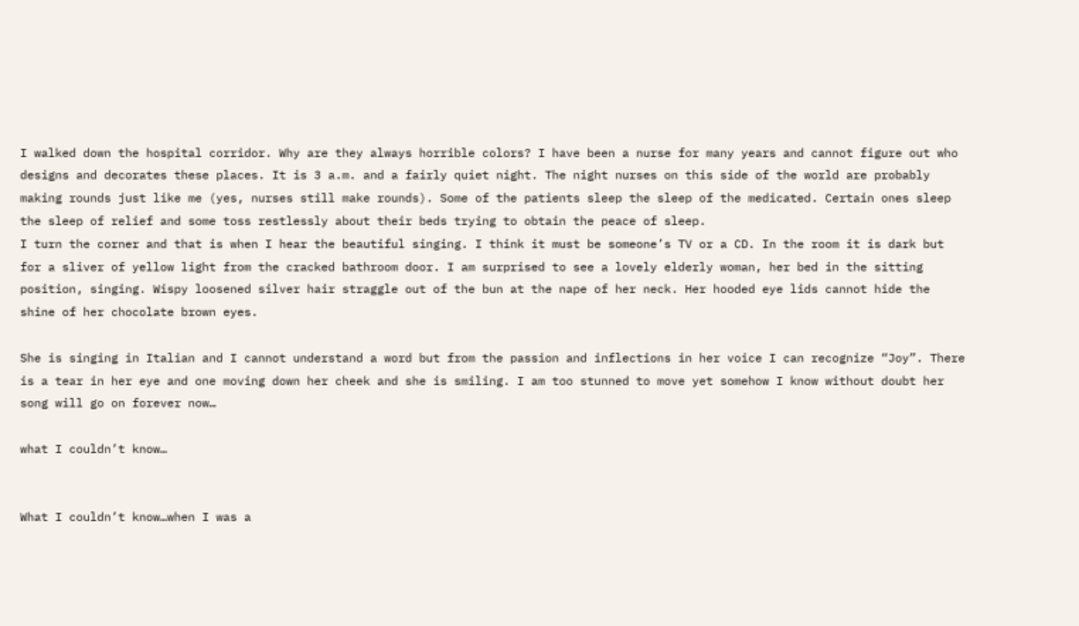I walked down the hospital corridor. Why are they always horrible colors? I have been a nurse for many years and cannot figure out who designs and decorates these places. It is 3 a.m. and a fairly quiet night. The night nurses on this side of the world are probably making rounds just like me (yes, nurses still make rounds). Some of the patients sleep the sleep of the medicated. Certain ones sleep the sleep of relief and some toss restlessly about their beds trying to obtain the peace of sleep.
I turn the corner and that is when I hear the beautiful singing. I think it must be someone’s TV or a CD. In the room it is dark but for a sliver of yellow light from the cracked bathroom door. I am surprised to see a lovely elderly woman, her bed in the sitting position, singing. Wispy loosened silver hair straggle out of the bun at the nape of her neck. Her hooded eye lids cannot hide the shine of her chocolate brown eyes.

She is singing in Italian and I cannot understand a word but from the passion and inflections in her voice I can recognize “Joy”. There is a tear in her eye and one moving down her cheek and she is smiling. I am too stunned to move yet somehow I know without doubt her song will go on forever now…

what I couldn’t know…


What I couldn’t know…when I was a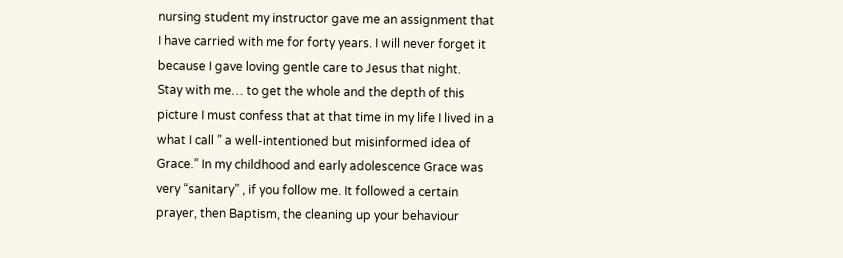nursing student my instructor gave me an assignment that I have carried with me for forty years. I will never forget it because I gave loving gentle care to Jesus that night.
Stay with me… to get the whole and the depth of this picture I must confess that at that time in my life I lived in a what I call ” a well-intentioned but misinformed idea of Grace.” In my childhood and early adolescence Grace was very “sanitary” , if you follow me. It followed a certain prayer, then Baptism, the cleaning up your behaviour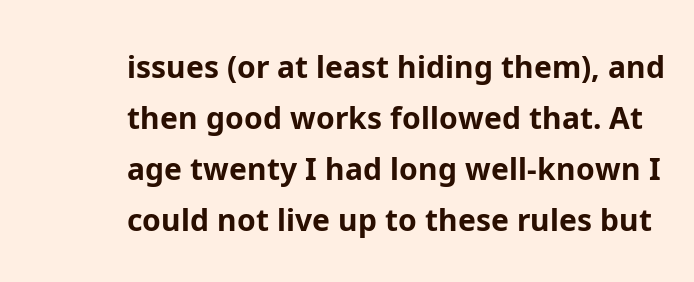issues (or at least hiding them), and then good works followed that. At age twenty I had long well-known I could not live up to these rules but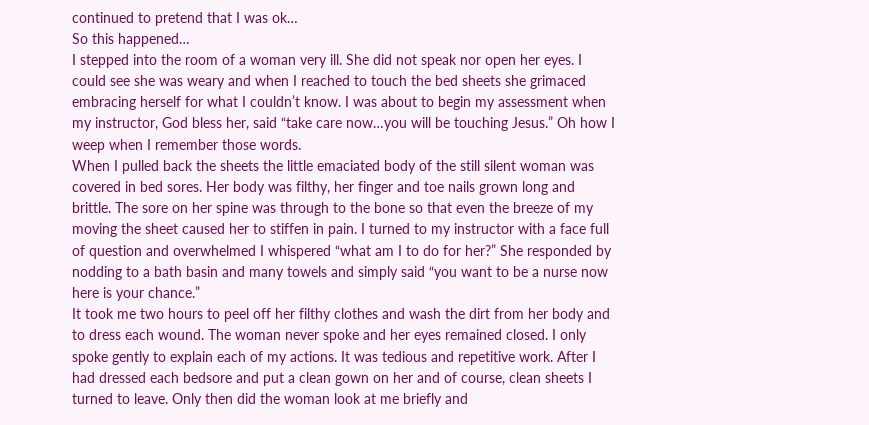continued to pretend that I was ok…
So this happened…
I stepped into the room of a woman very ill. She did not speak nor open her eyes. I could see she was weary and when I reached to touch the bed sheets she grimaced embracing herself for what I couldn’t know. I was about to begin my assessment when my instructor, God bless her, said “take care now…you will be touching Jesus.” Oh how I weep when I remember those words.
When I pulled back the sheets the little emaciated body of the still silent woman was covered in bed sores. Her body was filthy, her finger and toe nails grown long and brittle. The sore on her spine was through to the bone so that even the breeze of my moving the sheet caused her to stiffen in pain. I turned to my instructor with a face full of question and overwhelmed I whispered “what am I to do for her?” She responded by nodding to a bath basin and many towels and simply said “you want to be a nurse now here is your chance.”
It took me two hours to peel off her filthy clothes and wash the dirt from her body and to dress each wound. The woman never spoke and her eyes remained closed. I only spoke gently to explain each of my actions. It was tedious and repetitive work. After I had dressed each bedsore and put a clean gown on her and of course, clean sheets I turned to leave. Only then did the woman look at me briefly and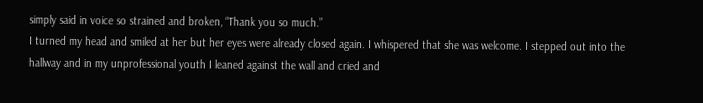simply said in voice so strained and broken, “Thank you so much.”
I turned my head and smiled at her but her eyes were already closed again. I whispered that she was welcome. I stepped out into the hallway and in my unprofessional youth I leaned against the wall and cried and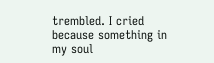trembled. I cried because something in my soul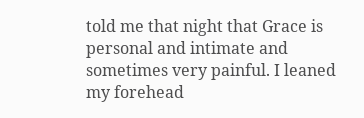told me that night that Grace is personal and intimate and sometimes very painful. I leaned my forehead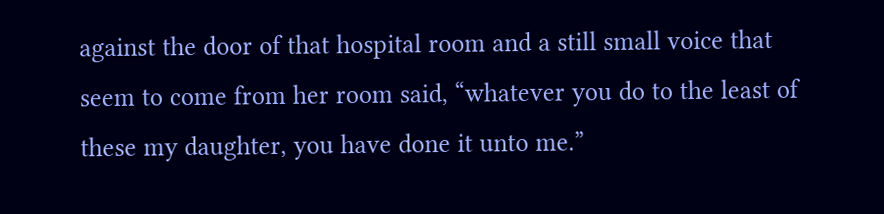against the door of that hospital room and a still small voice that seem to come from her room said, “whatever you do to the least of these my daughter, you have done it unto me.”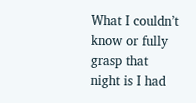What I couldn’t know or fully grasp that night is I had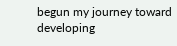begun my journey toward developing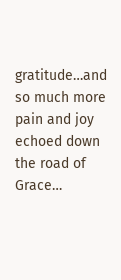gratitude…and so much more pain and joy echoed down the road of Grace…